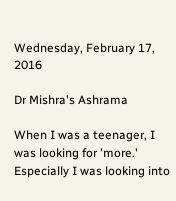Wednesday, February 17, 2016

Dr Mishra's Ashrama

When I was a teenager, I was looking for 'more.' Especially I was looking into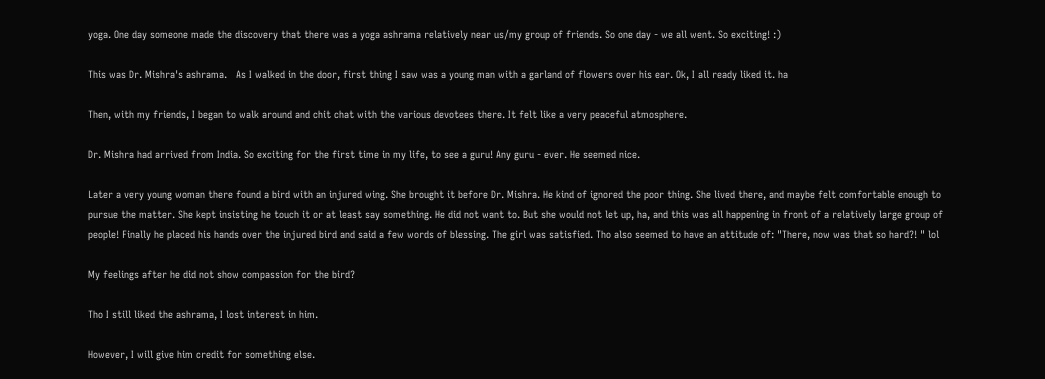yoga. One day someone made the discovery that there was a yoga ashrama relatively near us/my group of friends. So one day - we all went. So exciting! :)

This was Dr. Mishra's ashrama.   As I walked in the door, first thing I saw was a young man with a garland of flowers over his ear. Ok, I all ready liked it. ha

Then, with my friends, I began to walk around and chit chat with the various devotees there. It felt like a very peaceful atmosphere.

Dr. Mishra had arrived from India. So exciting for the first time in my life, to see a guru! Any guru - ever. He seemed nice.

Later a very young woman there found a bird with an injured wing. She brought it before Dr. Mishra. He kind of ignored the poor thing. She lived there, and maybe felt comfortable enough to pursue the matter. She kept insisting he touch it or at least say something. He did not want to. But she would not let up, ha, and this was all happening in front of a relatively large group of people! Finally he placed his hands over the injured bird and said a few words of blessing. The girl was satisfied. Tho also seemed to have an attitude of: "There, now was that so hard?! " lol

My feelings after he did not show compassion for the bird?

Tho I still liked the ashrama, I lost interest in him.

However, I will give him credit for something else.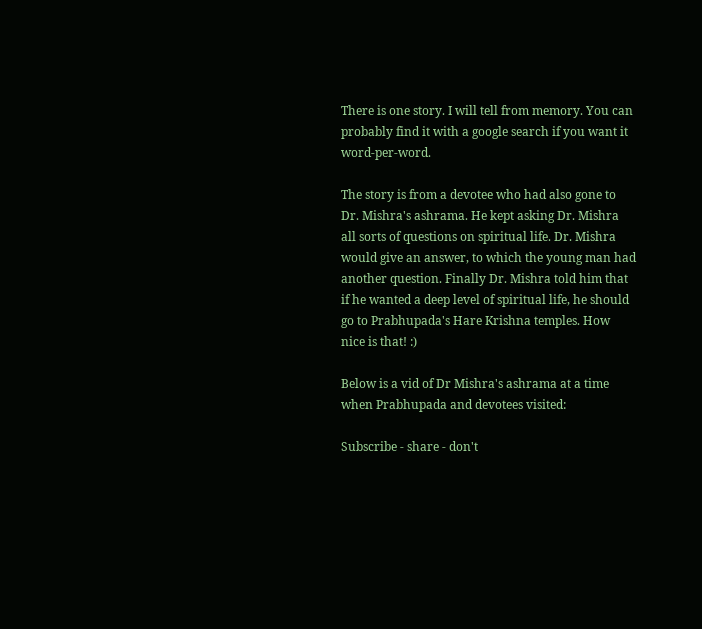There is one story. I will tell from memory. You can probably find it with a google search if you want it word-per-word.

The story is from a devotee who had also gone to Dr. Mishra's ashrama. He kept asking Dr. Mishra all sorts of questions on spiritual life. Dr. Mishra would give an answer, to which the young man had another question. Finally Dr. Mishra told him that if he wanted a deep level of spiritual life, he should go to Prabhupada's Hare Krishna temples. How nice is that! :)

Below is a vid of Dr Mishra's ashrama at a time when Prabhupada and devotees visited:

Subscribe - share - don't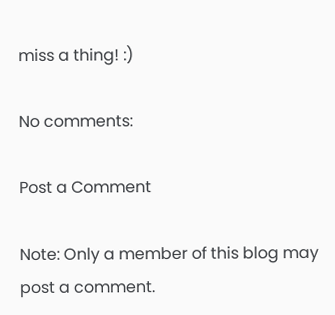miss a thing! :)

No comments:

Post a Comment

Note: Only a member of this blog may post a comment.